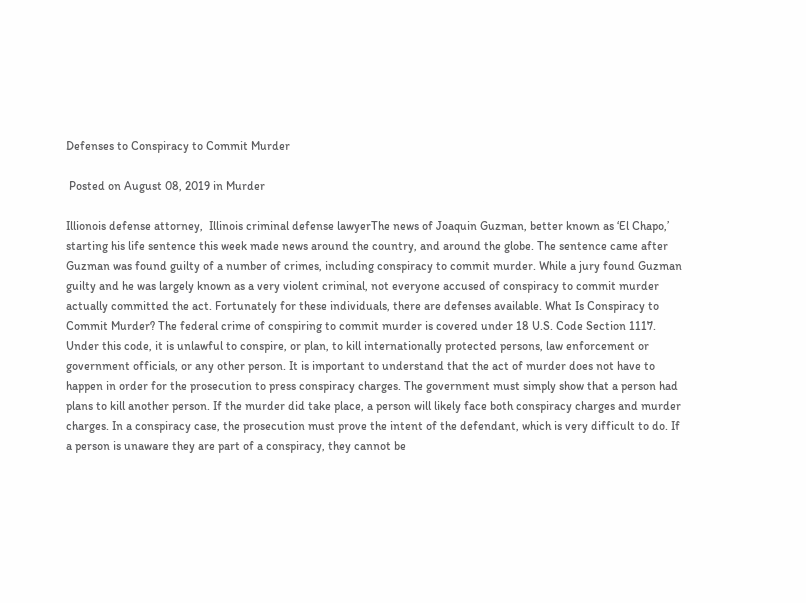Defenses to Conspiracy to Commit Murder

 Posted on August 08, 2019 in Murder

Illionois defense attorney,  Illinois criminal defense lawyerThe news of Joaquin Guzman, better known as ‘El Chapo,’ starting his life sentence this week made news around the country, and around the globe. The sentence came after Guzman was found guilty of a number of crimes, including conspiracy to commit murder. While a jury found Guzman guilty and he was largely known as a very violent criminal, not everyone accused of conspiracy to commit murder actually committed the act. Fortunately for these individuals, there are defenses available. What Is Conspiracy to Commit Murder? The federal crime of conspiring to commit murder is covered under 18 U.S. Code Section 1117. Under this code, it is unlawful to conspire, or plan, to kill internationally protected persons, law enforcement or government officials, or any other person. It is important to understand that the act of murder does not have to happen in order for the prosecution to press conspiracy charges. The government must simply show that a person had plans to kill another person. If the murder did take place, a person will likely face both conspiracy charges and murder charges. In a conspiracy case, the prosecution must prove the intent of the defendant, which is very difficult to do. If a person is unaware they are part of a conspiracy, they cannot be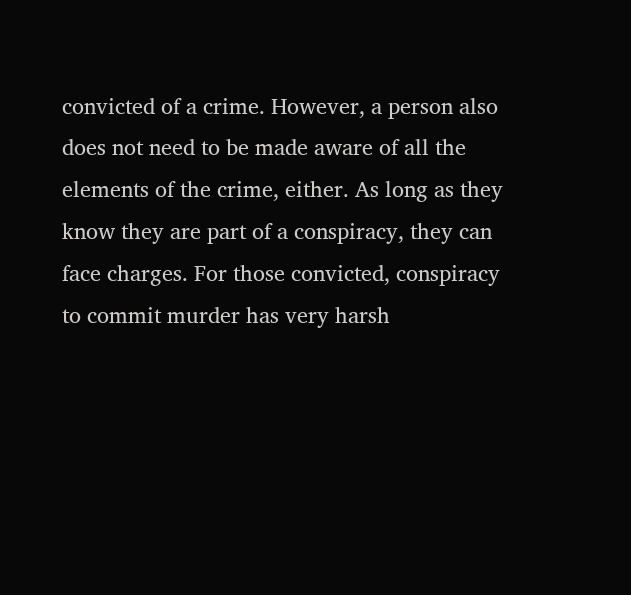convicted of a crime. However, a person also does not need to be made aware of all the elements of the crime, either. As long as they know they are part of a conspiracy, they can face charges. For those convicted, conspiracy to commit murder has very harsh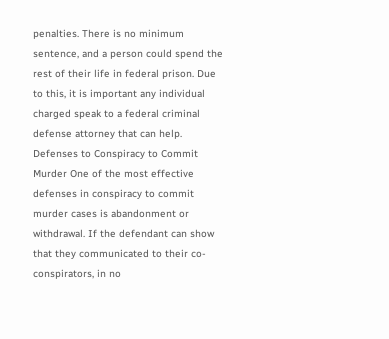penalties. There is no minimum sentence, and a person could spend the rest of their life in federal prison. Due to this, it is important any individual charged speak to a federal criminal defense attorney that can help. Defenses to Conspiracy to Commit Murder One of the most effective defenses in conspiracy to commit murder cases is abandonment or withdrawal. If the defendant can show that they communicated to their co-conspirators, in no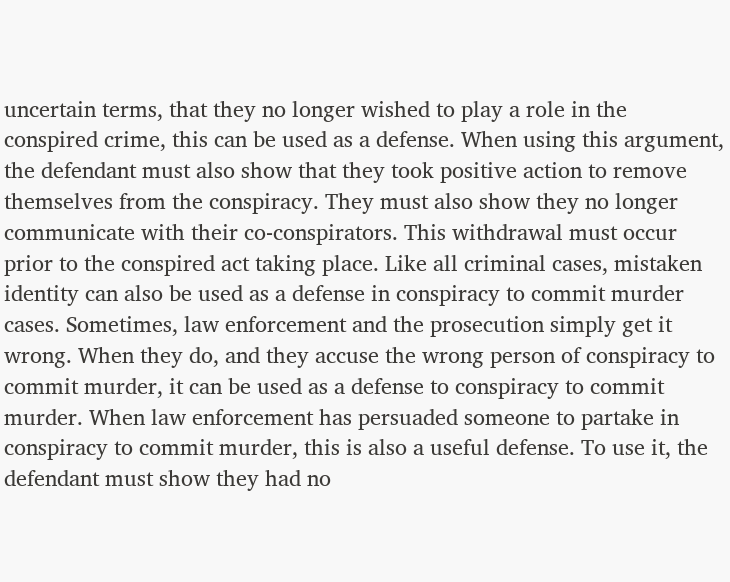uncertain terms, that they no longer wished to play a role in the conspired crime, this can be used as a defense. When using this argument, the defendant must also show that they took positive action to remove themselves from the conspiracy. They must also show they no longer communicate with their co-conspirators. This withdrawal must occur prior to the conspired act taking place. Like all criminal cases, mistaken identity can also be used as a defense in conspiracy to commit murder cases. Sometimes, law enforcement and the prosecution simply get it wrong. When they do, and they accuse the wrong person of conspiracy to commit murder, it can be used as a defense to conspiracy to commit murder. When law enforcement has persuaded someone to partake in conspiracy to commit murder, this is also a useful defense. To use it, the defendant must show they had no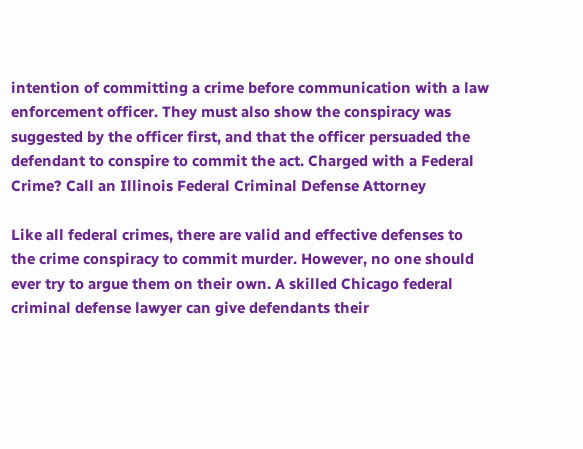intention of committing a crime before communication with a law enforcement officer. They must also show the conspiracy was suggested by the officer first, and that the officer persuaded the defendant to conspire to commit the act. Charged with a Federal Crime? Call an Illinois Federal Criminal Defense Attorney

Like all federal crimes, there are valid and effective defenses to the crime conspiracy to commit murder. However, no one should ever try to argue them on their own. A skilled Chicago federal criminal defense lawyer can give defendants their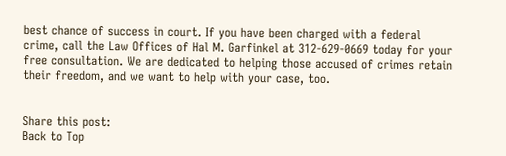best chance of success in court. If you have been charged with a federal crime, call the Law Offices of Hal M. Garfinkel at 312-629-0669 today for your free consultation. We are dedicated to helping those accused of crimes retain their freedom, and we want to help with your case, too.


Share this post:
Back to Top